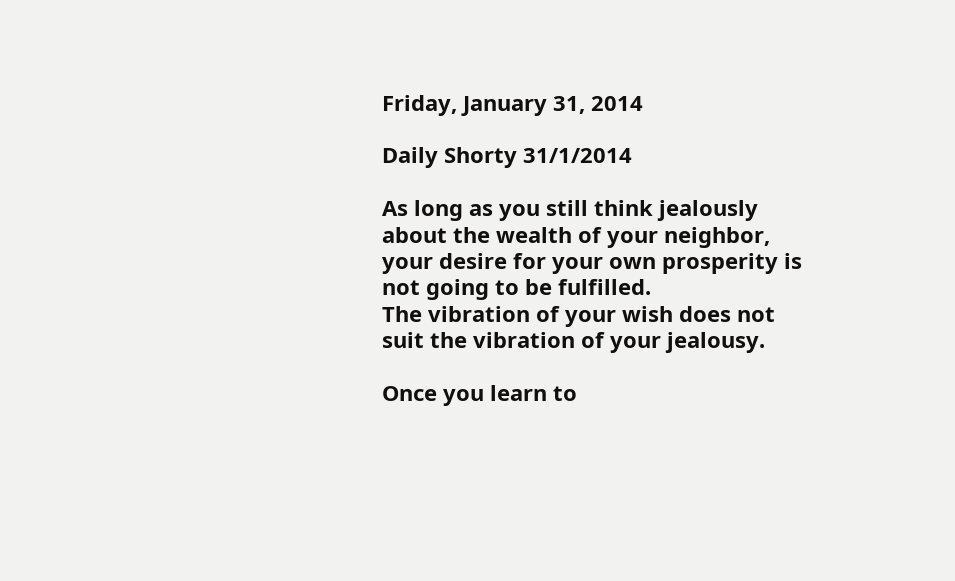Friday, January 31, 2014

Daily Shorty 31/1/2014

As long as you still think jealously about the wealth of your neighbor,
your desire for your own prosperity is not going to be fulfilled.
The vibration of your wish does not suit the vibration of your jealousy.

Once you learn to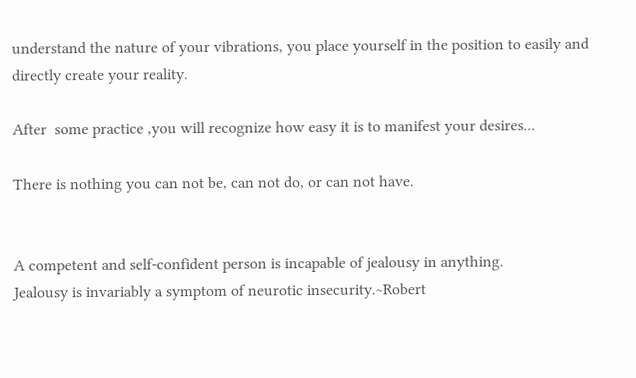understand the nature of your vibrations, you place yourself in the position to easily and directly create your reality.

After  some practice ,you will recognize how easy it is to manifest your desires...

There is nothing you can not be, can not do, or can not have.


A competent and self-confident person is incapable of jealousy in anything.
Jealousy is invariably a symptom of neurotic insecurity.~Robert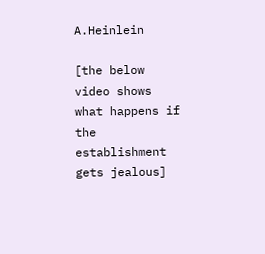A.Heinlein

[the below video shows what happens if the establishment gets jealous]